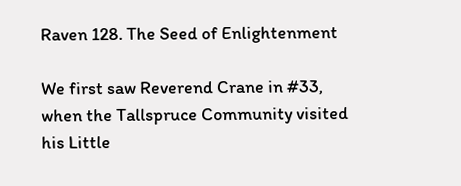Raven 128. The Seed of Enlightenment

We first saw Reverend Crane in #33, when the Tallspruce Community visited his Little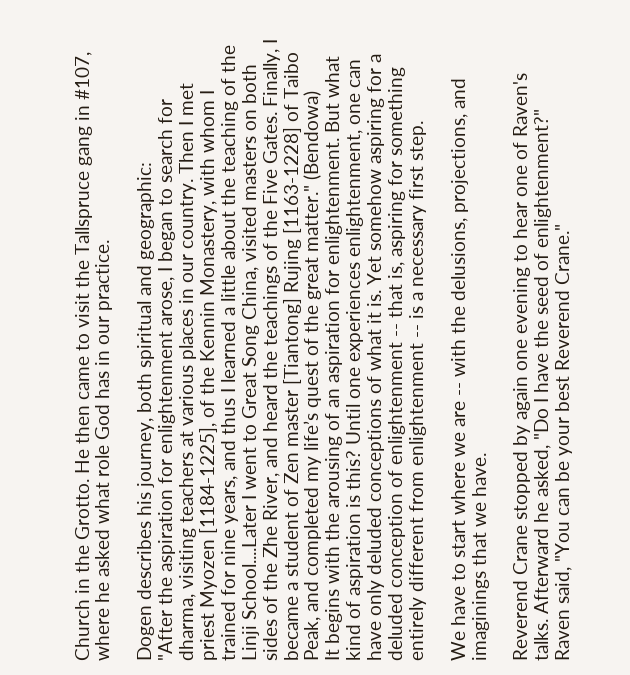Church in the Grotto. He then came to visit the Tallspruce gang in #107, where he asked what role God has in our practice.

Dogen describes his journey, both spiritual and geographic:
"After the aspiration for enlightenment arose, I began to search for dharma, visiting teachers at various places in our country. Then I met priest Myozen [1184-1225], of the Kennin Monastery, with whom I trained for nine years, and thus I learned a little about the teaching of the Linji School....Later I went to Great Song China, visited masters on both sides of the Zhe River, and heard the teachings of the Five Gates. Finally, I became a student of Zen master [Tiantong] Rujing [1163-1228] of Taibo Peak, and completed my life’s quest of the great matter." (Bendowa)
It begins with the arousing of an aspiration for enlightenment. But what kind of aspiration is this? Until one experiences enlightenment, one can have only deluded conceptions of what it is. Yet somehow aspiring for a deluded conception of enlightenment -- that is, aspiring for something entirely different from enlightenment -- is a necessary first step.

We have to start where we are -- with the delusions, projections, and imaginings that we have.

Reverend Crane stopped by again one evening to hear one of Raven's talks. Afterward he asked, "Do I have the seed of enlightenment?"
Raven said, "You can be your best Reverend Crane."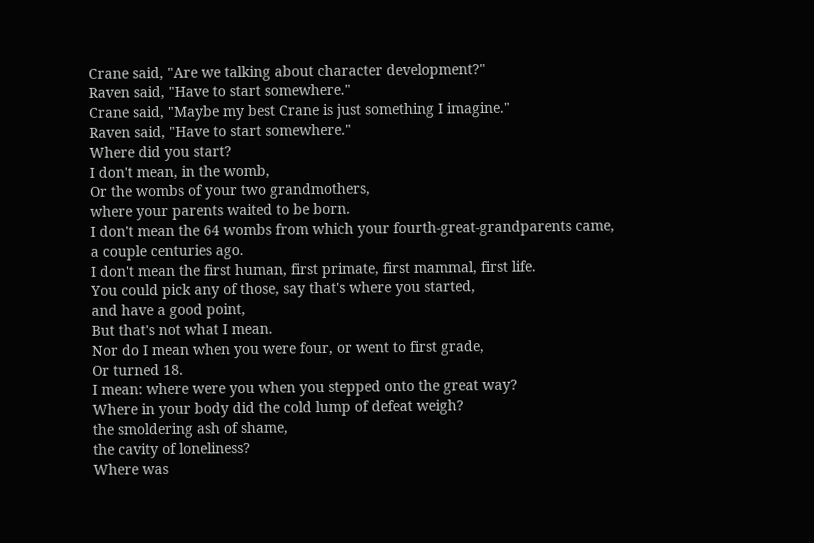Crane said, "Are we talking about character development?"
Raven said, "Have to start somewhere."
Crane said, "Maybe my best Crane is just something I imagine."
Raven said, "Have to start somewhere."
Where did you start?
I don't mean, in the womb,
Or the wombs of your two grandmothers,
where your parents waited to be born.
I don't mean the 64 wombs from which your fourth-great-grandparents came,
a couple centuries ago.
I don't mean the first human, first primate, first mammal, first life.
You could pick any of those, say that's where you started,
and have a good point,
But that's not what I mean.
Nor do I mean when you were four, or went to first grade,
Or turned 18.
I mean: where were you when you stepped onto the great way?
Where in your body did the cold lump of defeat weigh?
the smoldering ash of shame,
the cavity of loneliness?
Where was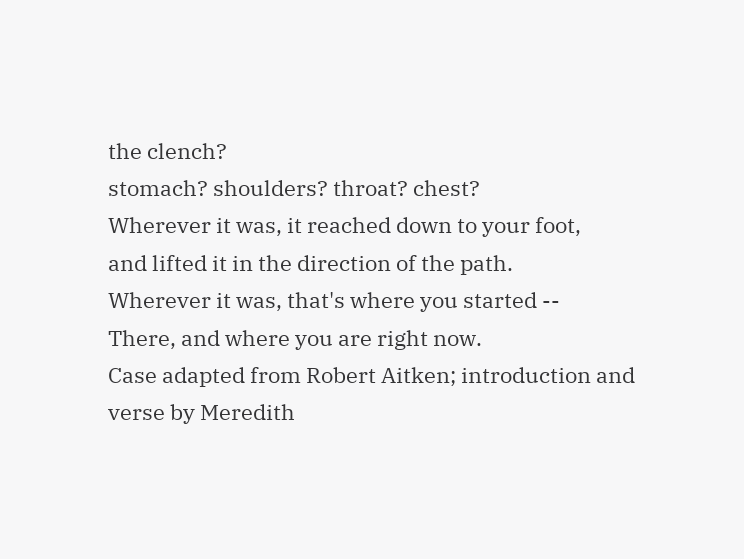the clench?
stomach? shoulders? throat? chest?
Wherever it was, it reached down to your foot,
and lifted it in the direction of the path.
Wherever it was, that's where you started --
There, and where you are right now.
Case adapted from Robert Aitken; introduction and verse by Meredith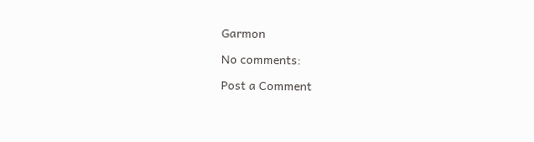Garmon

No comments:

Post a Comment